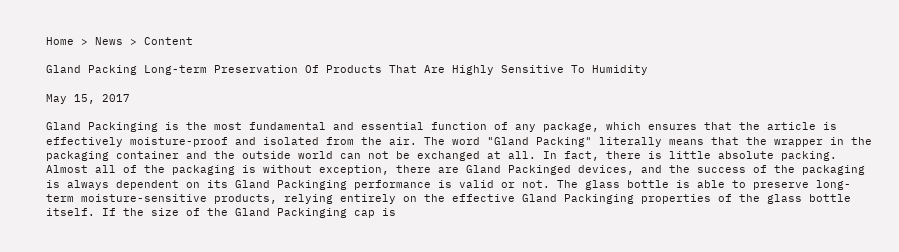Home > News > Content

Gland Packing Long-term Preservation Of Products That Are Highly Sensitive To Humidity

May 15, 2017

Gland Packinging is the most fundamental and essential function of any package, which ensures that the article is effectively moisture-proof and isolated from the air. The word "Gland Packing" literally means that the wrapper in the packaging container and the outside world can not be exchanged at all. In fact, there is little absolute packing. Almost all of the packaging is without exception, there are Gland Packinged devices, and the success of the packaging is always dependent on its Gland Packinging performance is valid or not. The glass bottle is able to preserve long-term moisture-sensitive products, relying entirely on the effective Gland Packinging properties of the glass bottle itself. If the size of the Gland Packinging cap is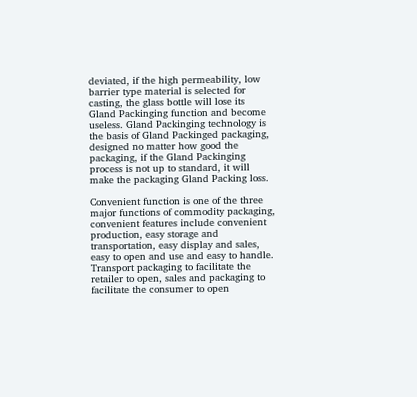deviated, if the high permeability, low barrier type material is selected for casting, the glass bottle will lose its Gland Packinging function and become useless. Gland Packinging technology is the basis of Gland Packinged packaging, designed no matter how good the packaging, if the Gland Packinging process is not up to standard, it will make the packaging Gland Packing loss.

Convenient function is one of the three major functions of commodity packaging, convenient features include convenient production, easy storage and transportation, easy display and sales, easy to open and use and easy to handle. Transport packaging to facilitate the retailer to open, sales and packaging to facilitate the consumer to open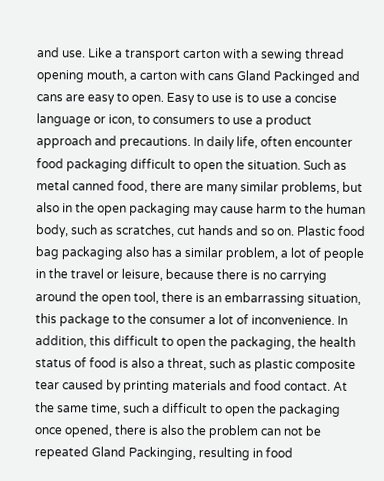and use. Like a transport carton with a sewing thread opening mouth, a carton with cans Gland Packinged and cans are easy to open. Easy to use is to use a concise language or icon, to consumers to use a product approach and precautions. In daily life, often encounter food packaging difficult to open the situation. Such as metal canned food, there are many similar problems, but also in the open packaging may cause harm to the human body, such as scratches, cut hands and so on. Plastic food bag packaging also has a similar problem, a lot of people in the travel or leisure, because there is no carrying around the open tool, there is an embarrassing situation, this package to the consumer a lot of inconvenience. In addition, this difficult to open the packaging, the health status of food is also a threat, such as plastic composite tear caused by printing materials and food contact. At the same time, such a difficult to open the packaging once opened, there is also the problem can not be repeated Gland Packinging, resulting in food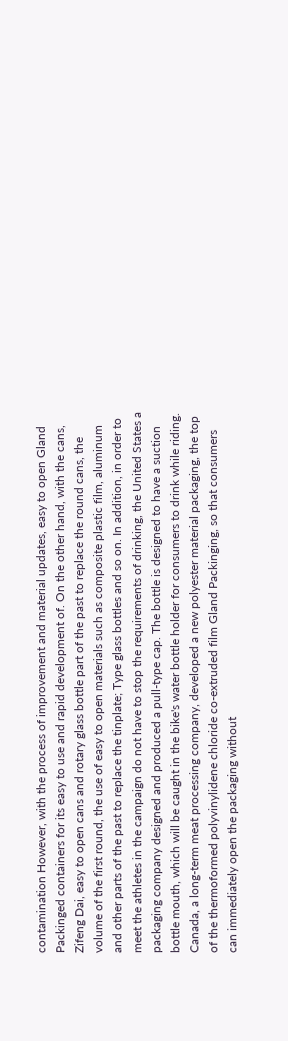contamination However, with the process of improvement and material updates, easy to open Gland Packinged containers for its easy to use and rapid development of. On the other hand, with the cans, Zifeng Dai, easy to open cans and rotary glass bottle part of the past to replace the round cans, the volume of the first round, the use of easy to open materials such as composite plastic film, aluminum and other parts of the past to replace the tinplate; Type glass bottles and so on. In addition, in order to meet the athletes in the campaign do not have to stop the requirements of drinking, the United States a packaging company designed and produced a pull-type cap. The bottle is designed to have a suction bottle mouth, which will be caught in the bike's water bottle holder for consumers to drink while riding. Canada, a long-term meat processing company, developed a new polyester material packaging, the top of the thermoformed polyvinylidene chloride co-extruded film Gland Packinging, so that consumers can immediately open the packaging without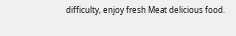difficulty, enjoy fresh Meat delicious food.